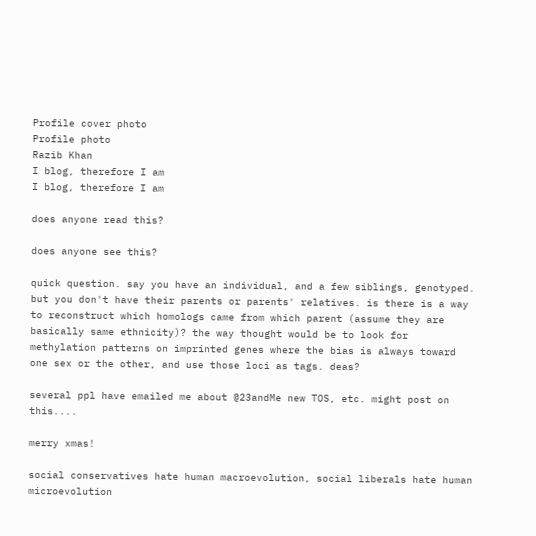Profile cover photo
Profile photo
Razib Khan
I blog, therefore I am
I blog, therefore I am

does anyone read this?

does anyone see this?

quick question. say you have an individual, and a few siblings, genotyped. but you don't have their parents or parents' relatives. is there is a way to reconstruct which homologs came from which parent (assume they are basically same ethnicity)? the way thought would be to look for methylation patterns on imprinted genes where the bias is always toward one sex or the other, and use those loci as tags. deas?

several ppl have emailed me about @23andMe new TOS, etc. might post on this....

merry xmas!

social conservatives hate human macroevolution, social liberals hate human microevolution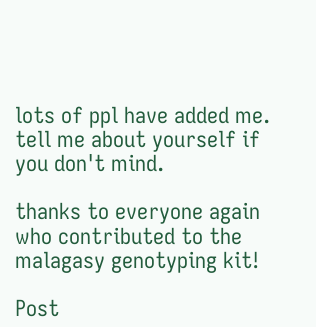lots of ppl have added me. tell me about yourself if you don't mind.

thanks to everyone again who contributed to the malagasy genotyping kit!

Post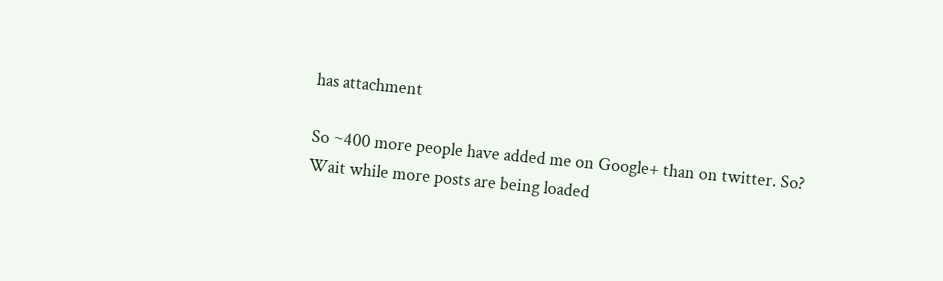has attachment

So ~400 more people have added me on Google+ than on twitter. So?
Wait while more posts are being loaded